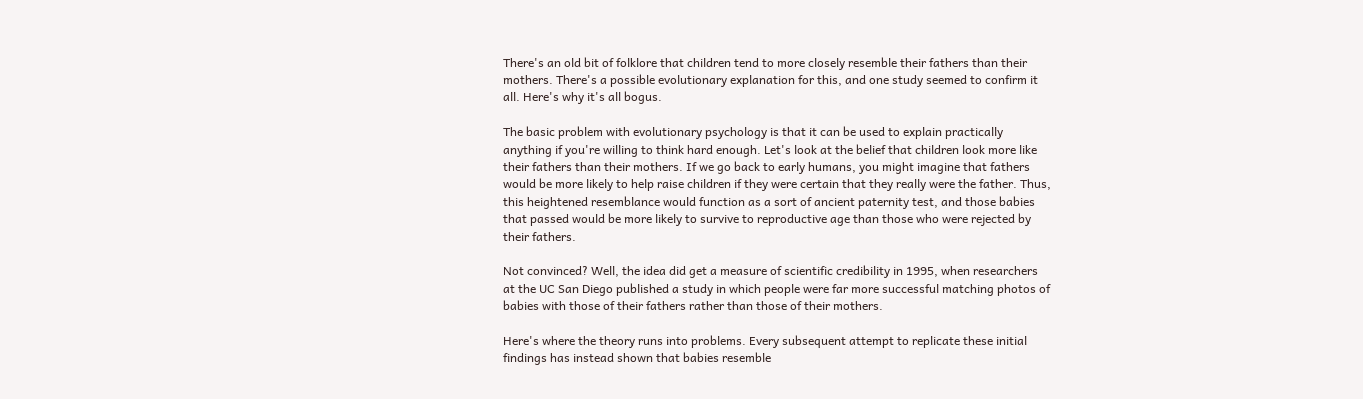There's an old bit of folklore that children tend to more closely resemble their fathers than their mothers. There's a possible evolutionary explanation for this, and one study seemed to confirm it all. Here's why it's all bogus.

The basic problem with evolutionary psychology is that it can be used to explain practically anything if you're willing to think hard enough. Let's look at the belief that children look more like their fathers than their mothers. If we go back to early humans, you might imagine that fathers would be more likely to help raise children if they were certain that they really were the father. Thus, this heightened resemblance would function as a sort of ancient paternity test, and those babies that passed would be more likely to survive to reproductive age than those who were rejected by their fathers.

Not convinced? Well, the idea did get a measure of scientific credibility in 1995, when researchers at the UC San Diego published a study in which people were far more successful matching photos of babies with those of their fathers rather than those of their mothers.

Here's where the theory runs into problems. Every subsequent attempt to replicate these initial findings has instead shown that babies resemble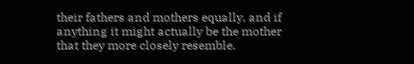their fathers and mothers equally, and if anything it might actually be the mother that they more closely resemble.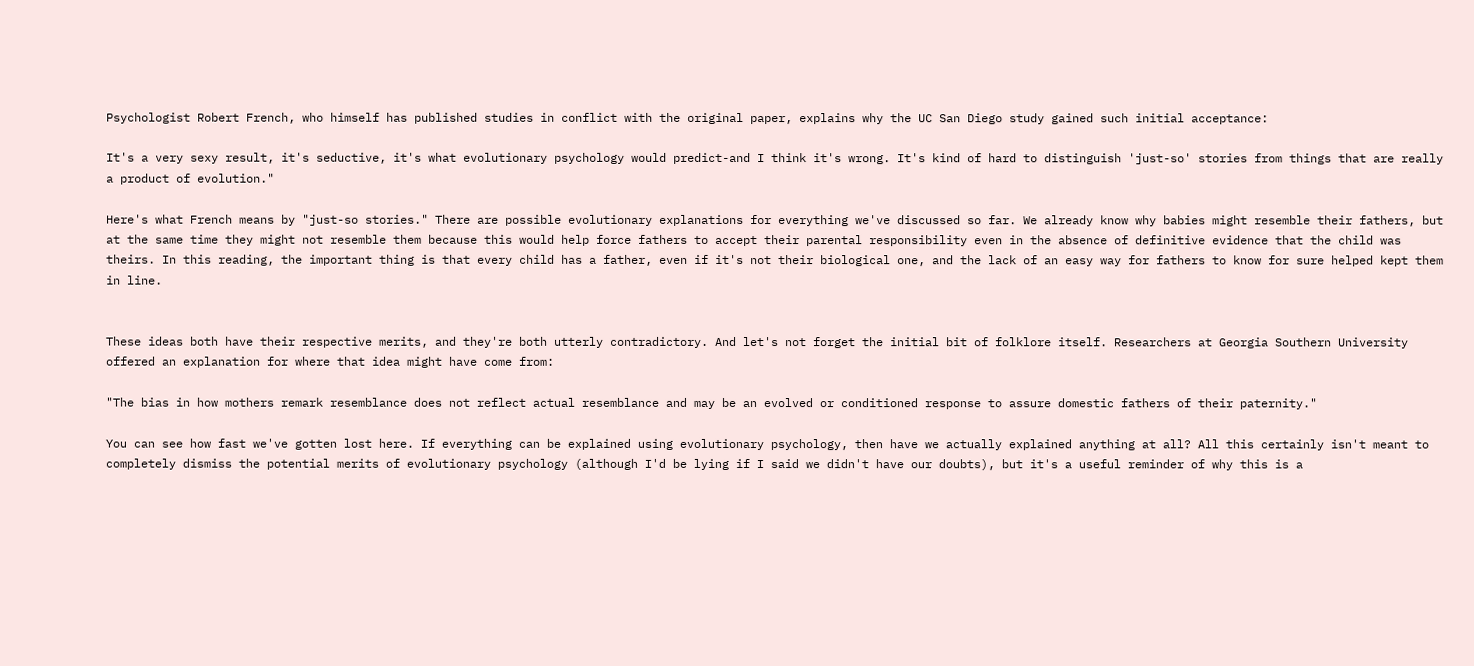Psychologist Robert French, who himself has published studies in conflict with the original paper, explains why the UC San Diego study gained such initial acceptance:

It's a very sexy result, it's seductive, it's what evolutionary psychology would predict-and I think it's wrong. It's kind of hard to distinguish 'just-so' stories from things that are really a product of evolution."

Here's what French means by "just-so stories." There are possible evolutionary explanations for everything we've discussed so far. We already know why babies might resemble their fathers, but at the same time they might not resemble them because this would help force fathers to accept their parental responsibility even in the absence of definitive evidence that the child was theirs. In this reading, the important thing is that every child has a father, even if it's not their biological one, and the lack of an easy way for fathers to know for sure helped kept them in line.


These ideas both have their respective merits, and they're both utterly contradictory. And let's not forget the initial bit of folklore itself. Researchers at Georgia Southern University offered an explanation for where that idea might have come from:

"The bias in how mothers remark resemblance does not reflect actual resemblance and may be an evolved or conditioned response to assure domestic fathers of their paternity."

You can see how fast we've gotten lost here. If everything can be explained using evolutionary psychology, then have we actually explained anything at all? All this certainly isn't meant to completely dismiss the potential merits of evolutionary psychology (although I'd be lying if I said we didn't have our doubts), but it's a useful reminder of why this is a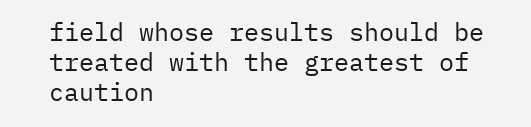field whose results should be treated with the greatest of caution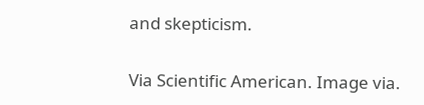and skepticism.

Via Scientific American. Image via.